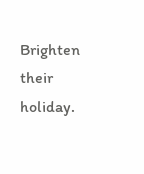Brighten their holiday.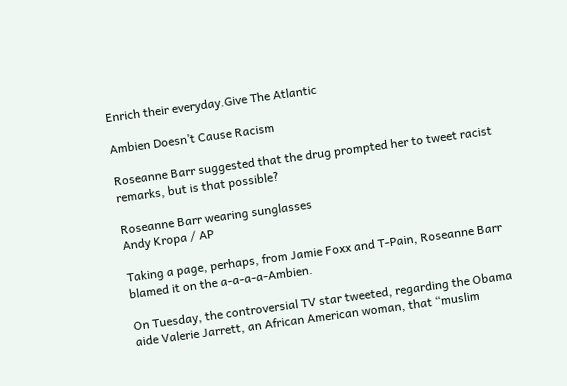Enrich their everyday.Give The Atlantic

Ambien Doesn’t Cause Racism

Roseanne Barr suggested that the drug prompted her to tweet racist remarks, but is that possible?

Roseanne Barr wearing sunglasses
Andy Kropa / AP

Taking a page, perhaps, from Jamie Foxx and T-Pain, Roseanne Barr blamed it on the a-a-a-a-Ambien.

On Tuesday, the controversial TV star tweeted, regarding the Obama aide Valerie Jarrett, an African American woman, that “muslim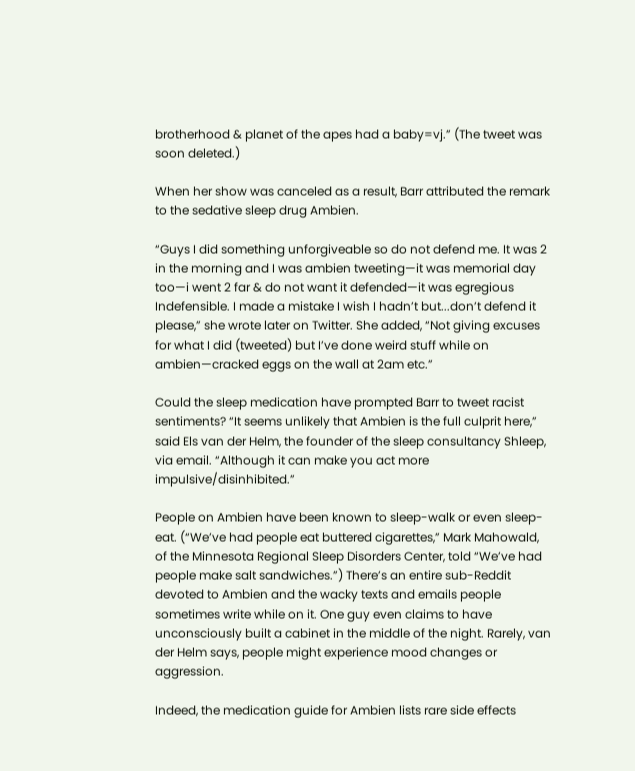brotherhood & planet of the apes had a baby=vj.” (The tweet was soon deleted.)

When her show was canceled as a result, Barr attributed the remark to the sedative sleep drug Ambien.

“Guys I did something unforgiveable so do not defend me. It was 2 in the morning and I was ambien tweeting—it was memorial day too—i went 2 far & do not want it defended—it was egregious Indefensible. I made a mistake I wish I hadn’t but...don’t defend it please,” she wrote later on Twitter. She added, “Not giving excuses for what I did (tweeted) but I’ve done weird stuff while on ambien—cracked eggs on the wall at 2am etc.”

Could the sleep medication have prompted Barr to tweet racist sentiments? “It seems unlikely that Ambien is the full culprit here,” said Els van der Helm, the founder of the sleep consultancy Shleep, via email. “Although it can make you act more impulsive/disinhibited.”

People on Ambien have been known to sleep-walk or even sleep-eat. (“We’ve had people eat buttered cigarettes,” Mark Mahowald, of the Minnesota Regional Sleep Disorders Center, told “We’ve had people make salt sandwiches.”) There’s an entire sub-Reddit devoted to Ambien and the wacky texts and emails people sometimes write while on it. One guy even claims to have unconsciously built a cabinet in the middle of the night. Rarely, van der Helm says, people might experience mood changes or aggression.

Indeed, the medication guide for Ambien lists rare side effects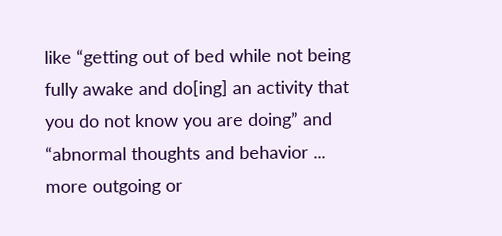like “getting out of bed while not being fully awake and do[ing] an activity that you do not know you are doing” and “abnormal thoughts and behavior ... more outgoing or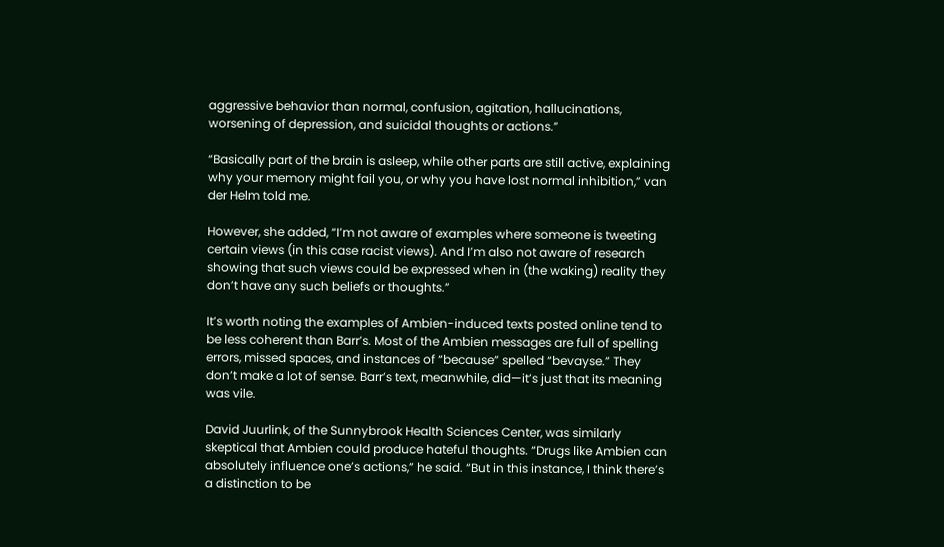aggressive behavior than normal, confusion, agitation, hallucinations, worsening of depression, and suicidal thoughts or actions.”

“Basically part of the brain is asleep, while other parts are still active, explaining why your memory might fail you, or why you have lost normal inhibition,” van der Helm told me.

However, she added, “I’m not aware of examples where someone is tweeting certain views (in this case racist views). And I’m also not aware of research showing that such views could be expressed when in (the waking) reality they don’t have any such beliefs or thoughts.”

It’s worth noting the examples of Ambien-induced texts posted online tend to be less coherent than Barr’s. Most of the Ambien messages are full of spelling errors, missed spaces, and instances of “because” spelled “bevayse.” They don’t make a lot of sense. Barr’s text, meanwhile, did—it’s just that its meaning was vile.

David Juurlink, of the Sunnybrook Health Sciences Center, was similarly skeptical that Ambien could produce hateful thoughts. “Drugs like Ambien can absolutely influence one’s actions,” he said. “But in this instance, I think there’s a distinction to be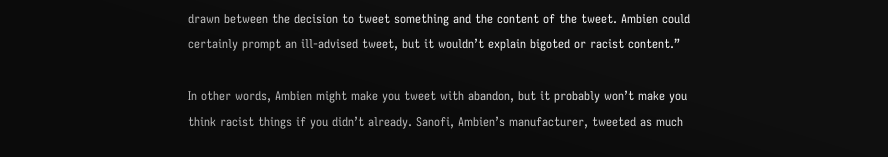drawn between the decision to tweet something and the content of the tweet. Ambien could certainly prompt an ill-advised tweet, but it wouldn’t explain bigoted or racist content.”

In other words, Ambien might make you tweet with abandon, but it probably won’t make you think racist things if you didn’t already. Sanofi, Ambien’s manufacturer, tweeted as much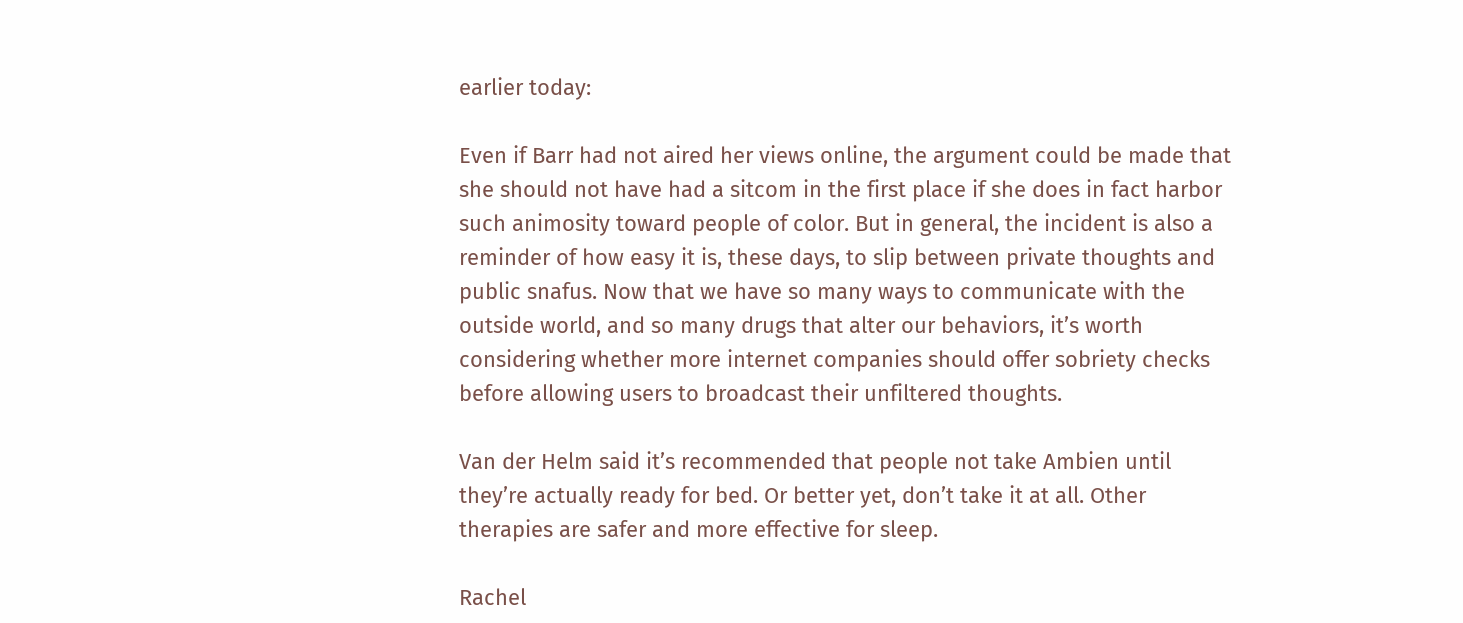earlier today:

Even if Barr had not aired her views online, the argument could be made that she should not have had a sitcom in the first place if she does in fact harbor such animosity toward people of color. But in general, the incident is also a reminder of how easy it is, these days, to slip between private thoughts and public snafus. Now that we have so many ways to communicate with the outside world, and so many drugs that alter our behaviors, it’s worth considering whether more internet companies should offer sobriety checks before allowing users to broadcast their unfiltered thoughts.

Van der Helm said it’s recommended that people not take Ambien until they’re actually ready for bed. Or better yet, don’t take it at all. Other therapies are safer and more effective for sleep.

Rachel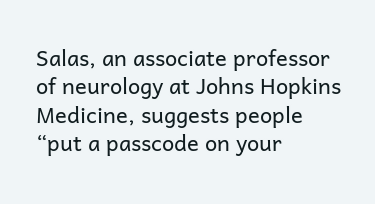Salas, an associate professor of neurology at Johns Hopkins Medicine, suggests people “put a passcode on your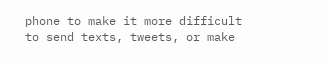phone to make it more difficult to send texts, tweets, or make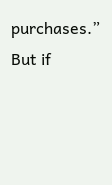purchases.” But if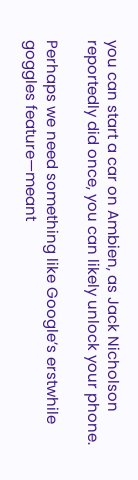you can start a car on Ambien, as Jack Nicholson reportedly did once, you can likely unlock your phone.

Perhaps we need something like Google’s erstwhile goggles feature—meant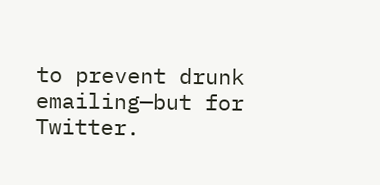to prevent drunk emailing—but for Twitter.